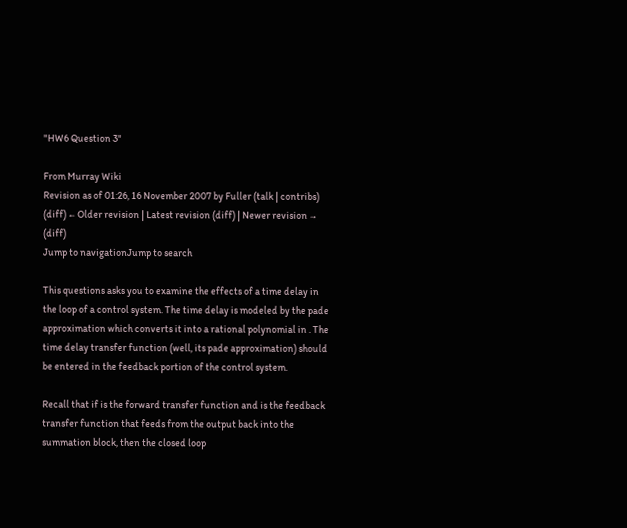"HW6 Question 3"

From Murray Wiki
Revision as of 01:26, 16 November 2007 by Fuller (talk | contribs)
(diff) ← Older revision | Latest revision (diff) | Newer revision → (diff)
Jump to navigationJump to search

This questions asks you to examine the effects of a time delay in the loop of a control system. The time delay is modeled by the pade approximation which converts it into a rational polynomial in . The time delay transfer function (well, its pade approximation) should be entered in the feedback portion of the control system.

Recall that if is the forward transfer function and is the feedback transfer function that feeds from the output back into the summation block, then the closed loop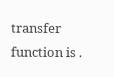transfer function is .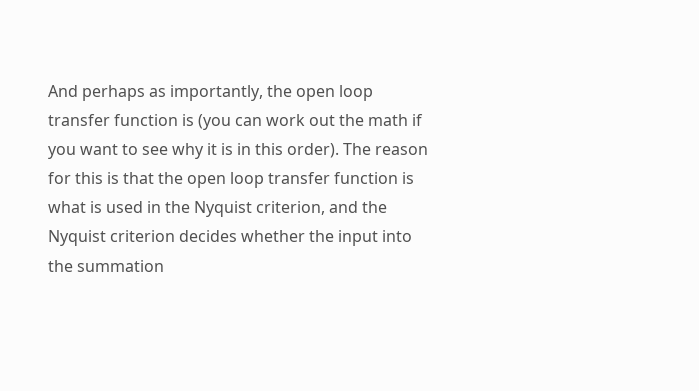And perhaps as importantly, the open loop transfer function is (you can work out the math if you want to see why it is in this order). The reason for this is that the open loop transfer function is what is used in the Nyquist criterion, and the Nyquist criterion decides whether the input into the summation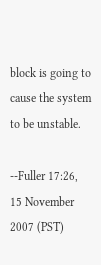block is going to cause the system to be unstable.

--Fuller 17:26, 15 November 2007 (PST)